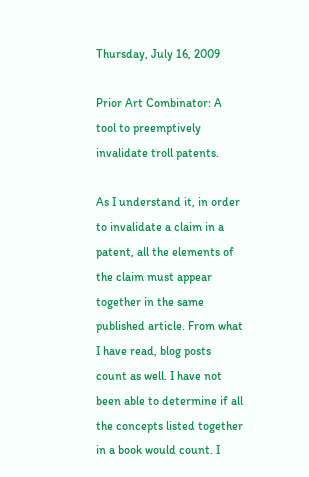Thursday, July 16, 2009

Prior Art Combinator: A tool to preemptively invalidate troll patents.

As I understand it, in order to invalidate a claim in a patent, all the elements of the claim must appear together in the same published article. From what I have read, blog posts count as well. I have not been able to determine if all the concepts listed together in a book would count. I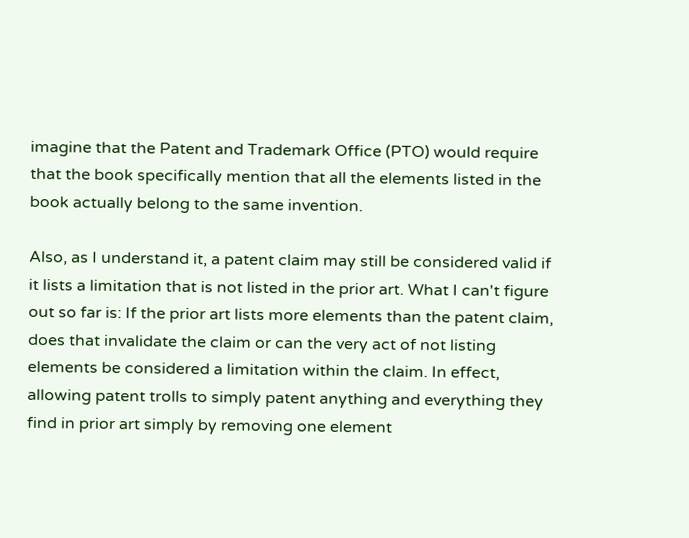imagine that the Patent and Trademark Office (PTO) would require that the book specifically mention that all the elements listed in the book actually belong to the same invention.

Also, as I understand it, a patent claim may still be considered valid if it lists a limitation that is not listed in the prior art. What I can't figure out so far is: If the prior art lists more elements than the patent claim, does that invalidate the claim or can the very act of not listing elements be considered a limitation within the claim. In effect, allowing patent trolls to simply patent anything and everything they find in prior art simply by removing one element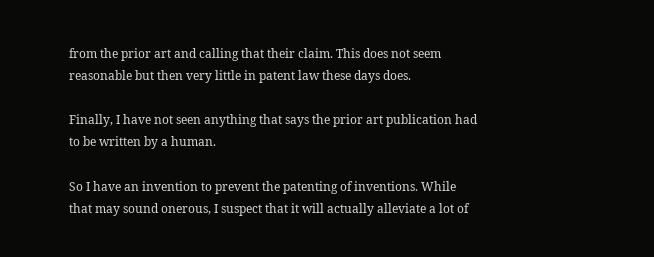from the prior art and calling that their claim. This does not seem reasonable but then very little in patent law these days does.

Finally, I have not seen anything that says the prior art publication had to be written by a human.

So I have an invention to prevent the patenting of inventions. While that may sound onerous, I suspect that it will actually alleviate a lot of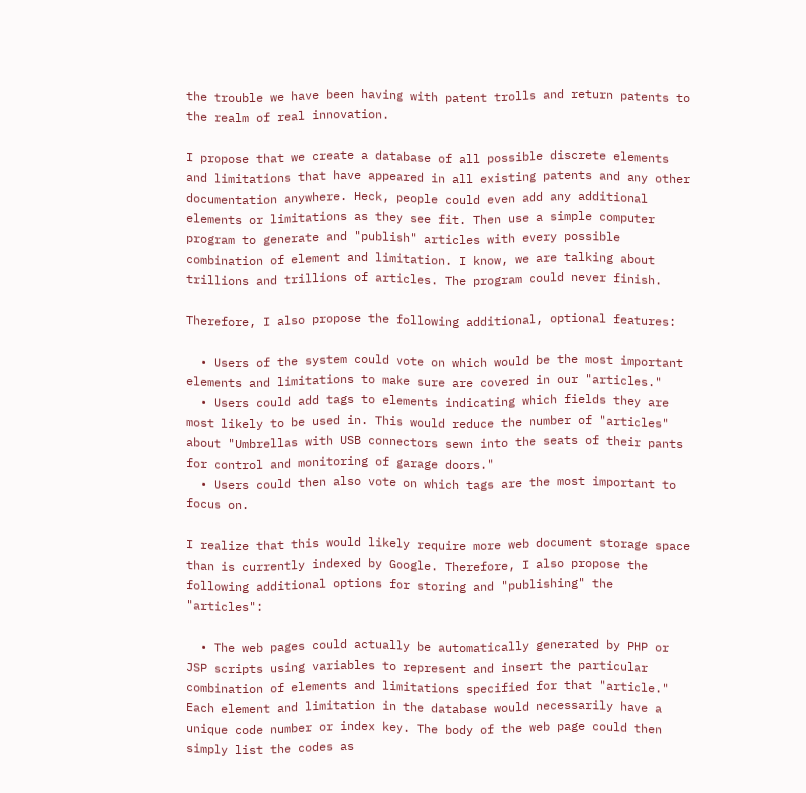the trouble we have been having with patent trolls and return patents to the realm of real innovation.

I propose that we create a database of all possible discrete elements and limitations that have appeared in all existing patents and any other documentation anywhere. Heck, people could even add any additional elements or limitations as they see fit. Then use a simple computer program to generate and "publish" articles with every possible combination of element and limitation. I know, we are talking about trillions and trillions of articles. The program could never finish.

Therefore, I also propose the following additional, optional features:

  • Users of the system could vote on which would be the most important elements and limitations to make sure are covered in our "articles."
  • Users could add tags to elements indicating which fields they are most likely to be used in. This would reduce the number of "articles" about "Umbrellas with USB connectors sewn into the seats of their pants for control and monitoring of garage doors."
  • Users could then also vote on which tags are the most important to focus on.

I realize that this would likely require more web document storage space than is currently indexed by Google. Therefore, I also propose the following additional options for storing and "publishing" the "articles":

  • The web pages could actually be automatically generated by PHP or JSP scripts using variables to represent and insert the particular combination of elements and limitations specified for that "article." Each element and limitation in the database would necessarily have a unique code number or index key. The body of the web page could then simply list the codes as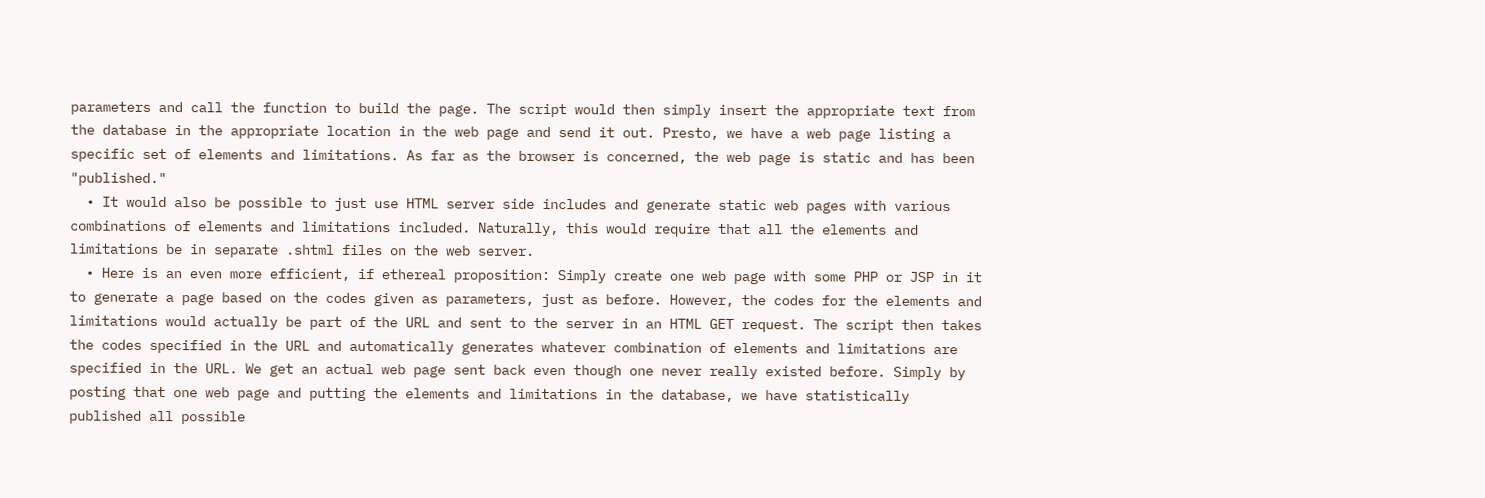parameters and call the function to build the page. The script would then simply insert the appropriate text from the database in the appropriate location in the web page and send it out. Presto, we have a web page listing a specific set of elements and limitations. As far as the browser is concerned, the web page is static and has been "published."
  • It would also be possible to just use HTML server side includes and generate static web pages with various combinations of elements and limitations included. Naturally, this would require that all the elements and limitations be in separate .shtml files on the web server.
  • Here is an even more efficient, if ethereal proposition: Simply create one web page with some PHP or JSP in it to generate a page based on the codes given as parameters, just as before. However, the codes for the elements and limitations would actually be part of the URL and sent to the server in an HTML GET request. The script then takes the codes specified in the URL and automatically generates whatever combination of elements and limitations are specified in the URL. We get an actual web page sent back even though one never really existed before. Simply by posting that one web page and putting the elements and limitations in the database, we have statistically published all possible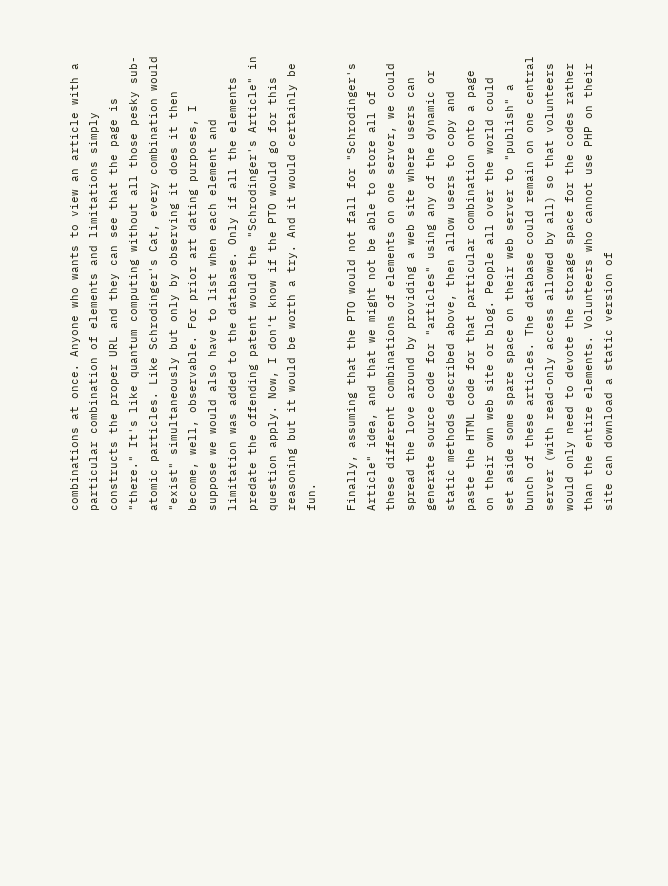combinations at once. Anyone who wants to view an article with a particular combination of elements and limitations simply constructs the proper URL and they can see that the page is "there." It's like quantum computing without all those pesky sub-atomic particles. Like Schrodinger's Cat, every combination would "exist" simultaneously but only by observing it does it then become, well, observable. For prior art dating purposes, I suppose we would also have to list when each element and limitation was added to the database. Only if all the elements predate the offending patent would the "Schrodinger's Article" in question apply. Now, I don't know if the PTO would go for this reasoning but it would be worth a try. And it would certainly be fun.

Finally, assuming that the PTO would not fall for "Schrodinger's Article" idea, and that we might not be able to store all of these different combinations of elements on one server, we could spread the love around by providing a web site where users can generate source code for "articles" using any of the dynamic or static methods described above, then allow users to copy and paste the HTML code for that particular combination onto a page on their own web site or blog. People all over the world could set aside some spare space on their web server to "publish" a bunch of these articles. The database could remain on one central server (with read-only access allowed by all) so that volunteers would only need to devote the storage space for the codes rather than the entire elements. Volunteers who cannot use PHP on their site can download a static version of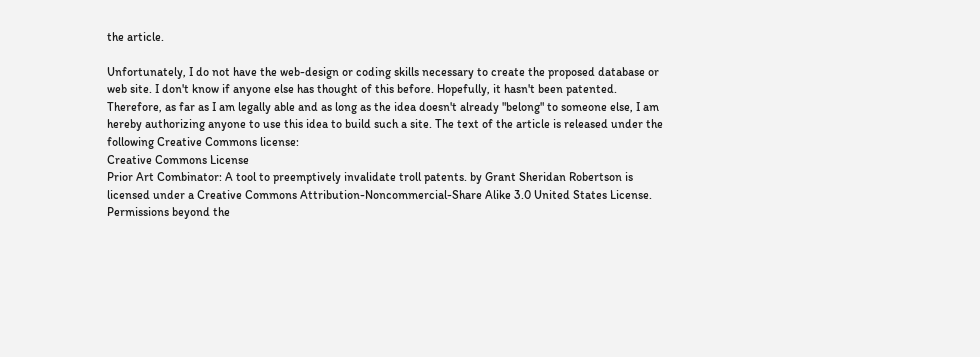the article.

Unfortunately, I do not have the web-design or coding skills necessary to create the proposed database or web site. I don't know if anyone else has thought of this before. Hopefully, it hasn't been patented. Therefore, as far as I am legally able and as long as the idea doesn't already "belong" to someone else, I am hereby authorizing anyone to use this idea to build such a site. The text of the article is released under the following Creative Commons license:
Creative Commons License
Prior Art Combinator: A tool to preemptively invalidate troll patents. by Grant Sheridan Robertson is licensed under a Creative Commons Attribution-Noncommercial-Share Alike 3.0 United States License.
Permissions beyond the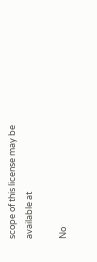scope of this license may be available at

No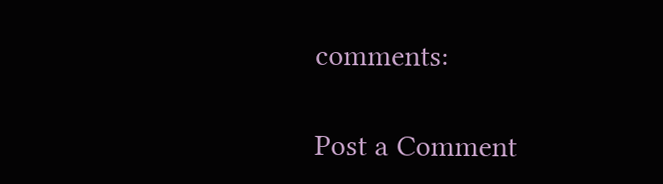comments:

Post a Comment